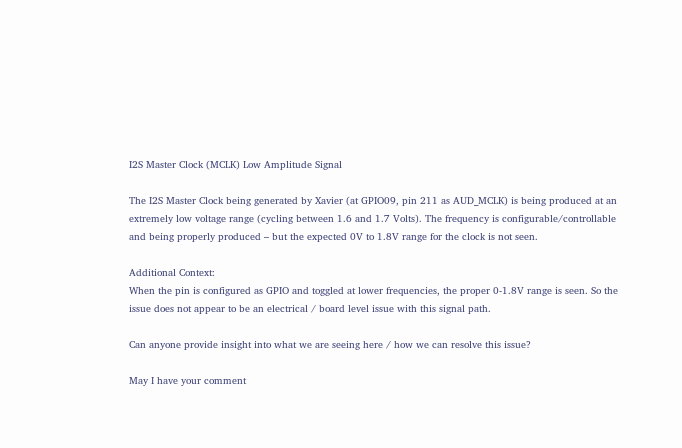I2S Master Clock (MCLK) Low Amplitude Signal

The I2S Master Clock being generated by Xavier (at GPIO09, pin 211 as AUD_MCLK) is being produced at an extremely low voltage range (cycling between 1.6 and 1.7 Volts). The frequency is configurable/controllable and being properly produced – but the expected 0V to 1.8V range for the clock is not seen.

Additional Context:
When the pin is configured as GPIO and toggled at lower frequencies, the proper 0-1.8V range is seen. So the issue does not appear to be an electrical / board level issue with this signal path.

Can anyone provide insight into what we are seeing here / how we can resolve this issue?

May I have your comment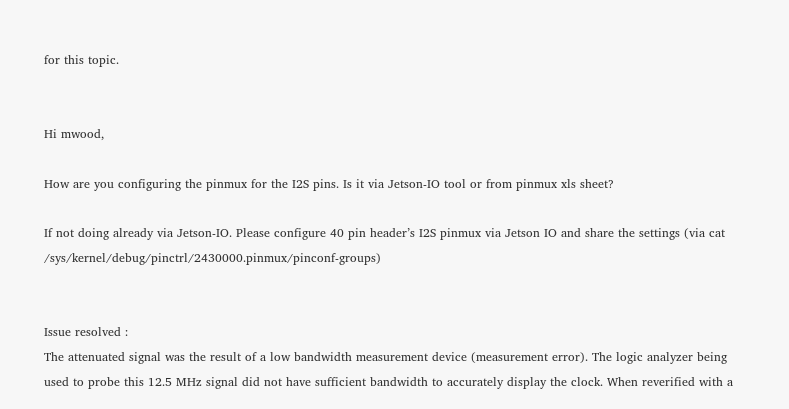for this topic.


Hi mwood,

How are you configuring the pinmux for the I2S pins. Is it via Jetson-IO tool or from pinmux xls sheet?

If not doing already via Jetson-IO. Please configure 40 pin header’s I2S pinmux via Jetson IO and share the settings (via cat /sys/kernel/debug/pinctrl/2430000.pinmux/pinconf-groups)


Issue resolved :
The attenuated signal was the result of a low bandwidth measurement device (measurement error). The logic analyzer being used to probe this 12.5 MHz signal did not have sufficient bandwidth to accurately display the clock. When reverified with a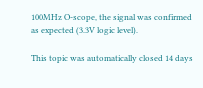100MHz O-scope, the signal was confirmed as expected (3.3V logic level).

This topic was automatically closed 14 days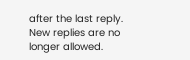after the last reply. New replies are no longer allowed.